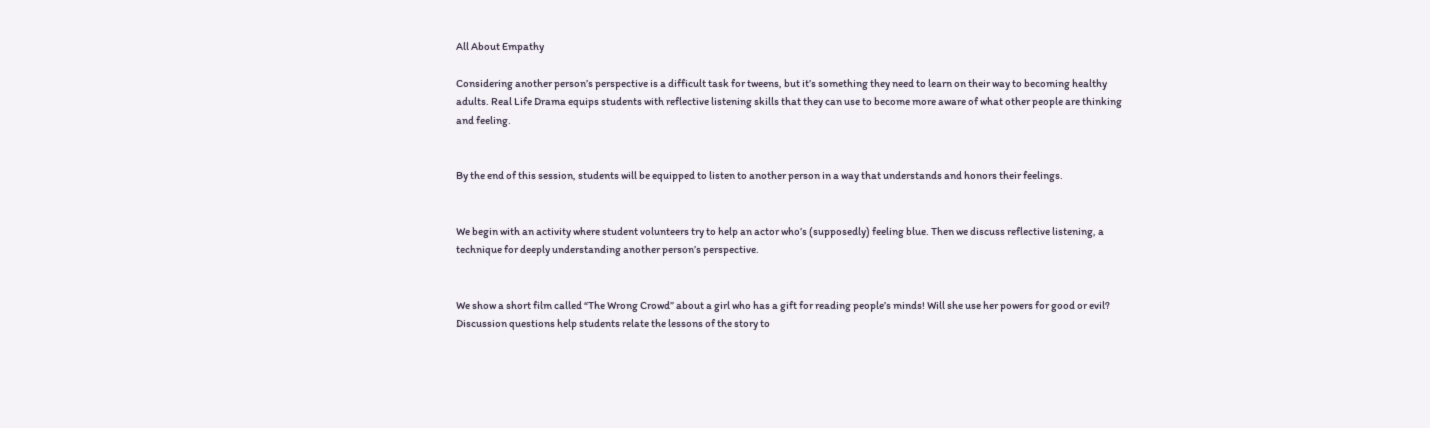All About Empathy

Considering another person’s perspective is a difficult task for tweens, but it’s something they need to learn on their way to becoming healthy adults. Real Life Drama equips students with reflective listening skills that they can use to become more aware of what other people are thinking and feeling.


By the end of this session, students will be equipped to listen to another person in a way that understands and honors their feelings.


We begin with an activity where student volunteers try to help an actor who’s (supposedly) feeling blue. Then we discuss reflective listening, a technique for deeply understanding another person’s perspective.


We show a short film called “The Wrong Crowd” about a girl who has a gift for reading people’s minds! Will she use her powers for good or evil? Discussion questions help students relate the lessons of the story to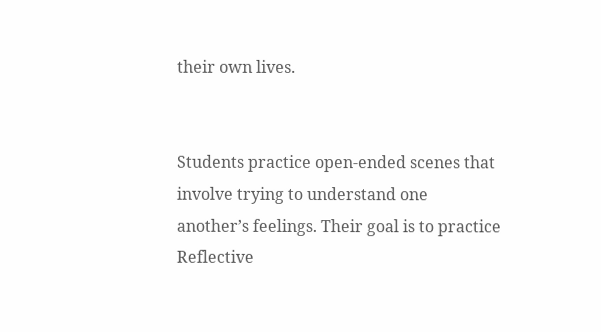their own lives.


Students practice open-ended scenes that involve trying to understand one another’s feelings. Their goal is to practice Reflective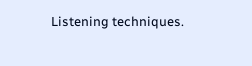Listening techniques.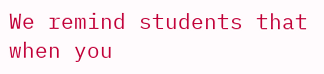We remind students that when you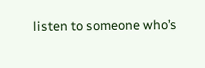listen to someone who’s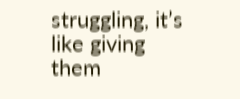struggling, it’s like giving them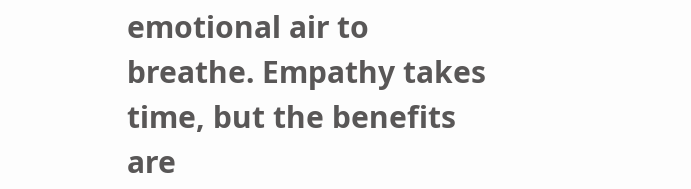emotional air to breathe. Empathy takes time, but the benefits are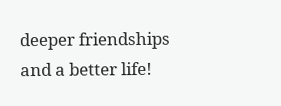deeper friendships and a better life!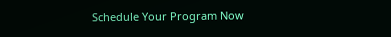Schedule Your Program Now